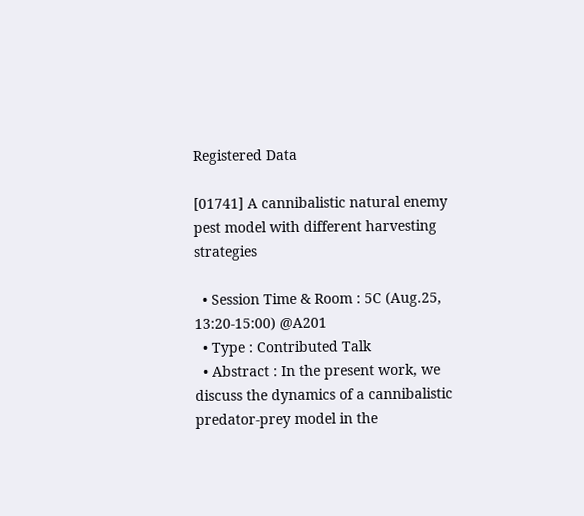Registered Data

[01741] A cannibalistic natural enemy pest model with different harvesting strategies

  • Session Time & Room : 5C (Aug.25, 13:20-15:00) @A201
  • Type : Contributed Talk
  • Abstract : In the present work, we discuss the dynamics of a cannibalistic predator-prey model in the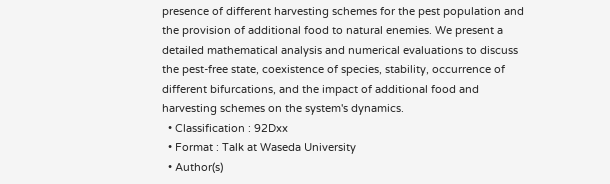presence of different harvesting schemes for the pest population and the provision of additional food to natural enemies. We present a detailed mathematical analysis and numerical evaluations to discuss the pest-free state, coexistence of species, stability, occurrence of different bifurcations, and the impact of additional food and harvesting schemes on the system's dynamics.
  • Classification : 92Dxx
  • Format : Talk at Waseda University
  • Author(s)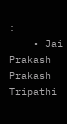:
    • Jai Prakash Prakash Tripathi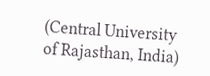(Central University of Rajasthan, India)